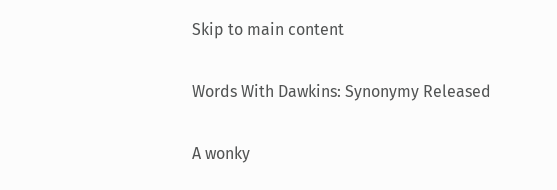Skip to main content

Words With Dawkins: Synonymy Released

A wonky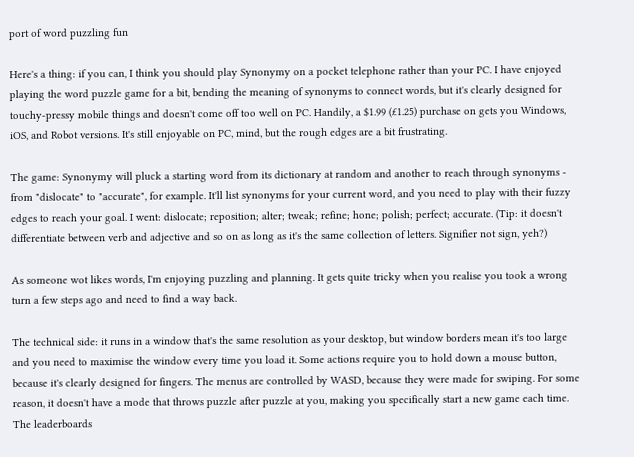port of word puzzling fun

Here's a thing: if you can, I think you should play Synonymy on a pocket telephone rather than your PC. I have enjoyed playing the word puzzle game for a bit, bending the meaning of synonyms to connect words, but it's clearly designed for touchy-pressy mobile things and doesn't come off too well on PC. Handily, a $1.99 (£1.25) purchase on gets you Windows, iOS, and Robot versions. It's still enjoyable on PC, mind, but the rough edges are a bit frustrating.

The game: Synonymy will pluck a starting word from its dictionary at random and another to reach through synonyms - from "dislocate" to "accurate", for example. It'll list synonyms for your current word, and you need to play with their fuzzy edges to reach your goal. I went: dislocate; reposition; alter; tweak; refine; hone; polish; perfect; accurate. (Tip: it doesn't differentiate between verb and adjective and so on as long as it's the same collection of letters. Signifier not sign, yeh?)

As someone wot likes words, I'm enjoying puzzling and planning. It gets quite tricky when you realise you took a wrong turn a few steps ago and need to find a way back.

The technical side: it runs in a window that's the same resolution as your desktop, but window borders mean it's too large and you need to maximise the window every time you load it. Some actions require you to hold down a mouse button, because it's clearly designed for fingers. The menus are controlled by WASD, because they were made for swiping. For some reason, it doesn't have a mode that throws puzzle after puzzle at you, making you specifically start a new game each time. The leaderboards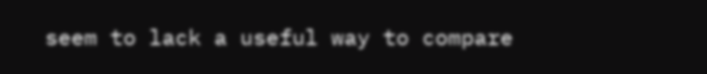seem to lack a useful way to compare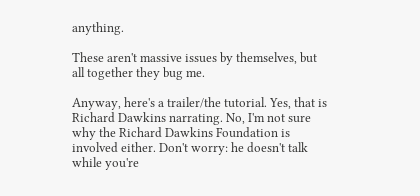anything.

These aren't massive issues by themselves, but all together they bug me.

Anyway, here's a trailer/the tutorial. Yes, that is Richard Dawkins narrating. No, I'm not sure why the Richard Dawkins Foundation is involved either. Don't worry: he doesn't talk while you're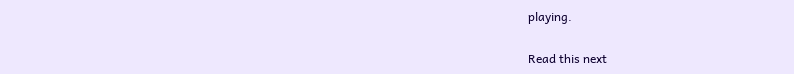playing.

Read this next